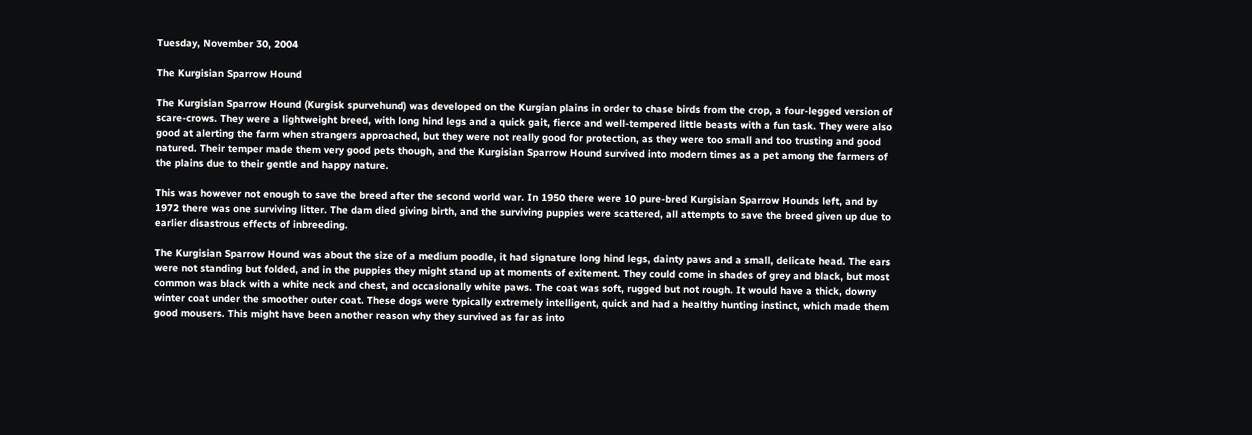Tuesday, November 30, 2004

The Kurgisian Sparrow Hound

The Kurgisian Sparrow Hound (Kurgisk spurvehund) was developed on the Kurgian plains in order to chase birds from the crop, a four-legged version of scare-crows. They were a lightweight breed, with long hind legs and a quick gait, fierce and well-tempered little beasts with a fun task. They were also good at alerting the farm when strangers approached, but they were not really good for protection, as they were too small and too trusting and good natured. Their temper made them very good pets though, and the Kurgisian Sparrow Hound survived into modern times as a pet among the farmers of the plains due to their gentle and happy nature.

This was however not enough to save the breed after the second world war. In 1950 there were 10 pure-bred Kurgisian Sparrow Hounds left, and by 1972 there was one surviving litter. The dam died giving birth, and the surviving puppies were scattered, all attempts to save the breed given up due to earlier disastrous effects of inbreeding.

The Kurgisian Sparrow Hound was about the size of a medium poodle, it had signature long hind legs, dainty paws and a small, delicate head. The ears were not standing but folded, and in the puppies they might stand up at moments of exitement. They could come in shades of grey and black, but most common was black with a white neck and chest, and occasionally white paws. The coat was soft, rugged but not rough. It would have a thick, downy winter coat under the smoother outer coat. These dogs were typically extremely intelligent, quick and had a healthy hunting instinct, which made them good mousers. This might have been another reason why they survived as far as into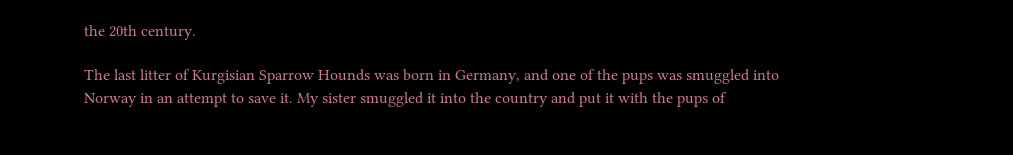the 20th century.

The last litter of Kurgisian Sparrow Hounds was born in Germany, and one of the pups was smuggled into Norway in an attempt to save it. My sister smuggled it into the country and put it with the pups of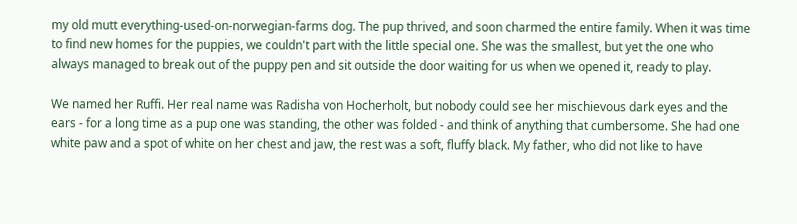my old mutt everything-used-on-norwegian-farms dog. The pup thrived, and soon charmed the entire family. When it was time to find new homes for the puppies, we couldn't part with the little special one. She was the smallest, but yet the one who always managed to break out of the puppy pen and sit outside the door waiting for us when we opened it, ready to play.

We named her Ruffi. Her real name was Radisha von Hocherholt, but nobody could see her mischievous dark eyes and the ears - for a long time as a pup one was standing, the other was folded - and think of anything that cumbersome. She had one white paw and a spot of white on her chest and jaw, the rest was a soft, fluffy black. My father, who did not like to have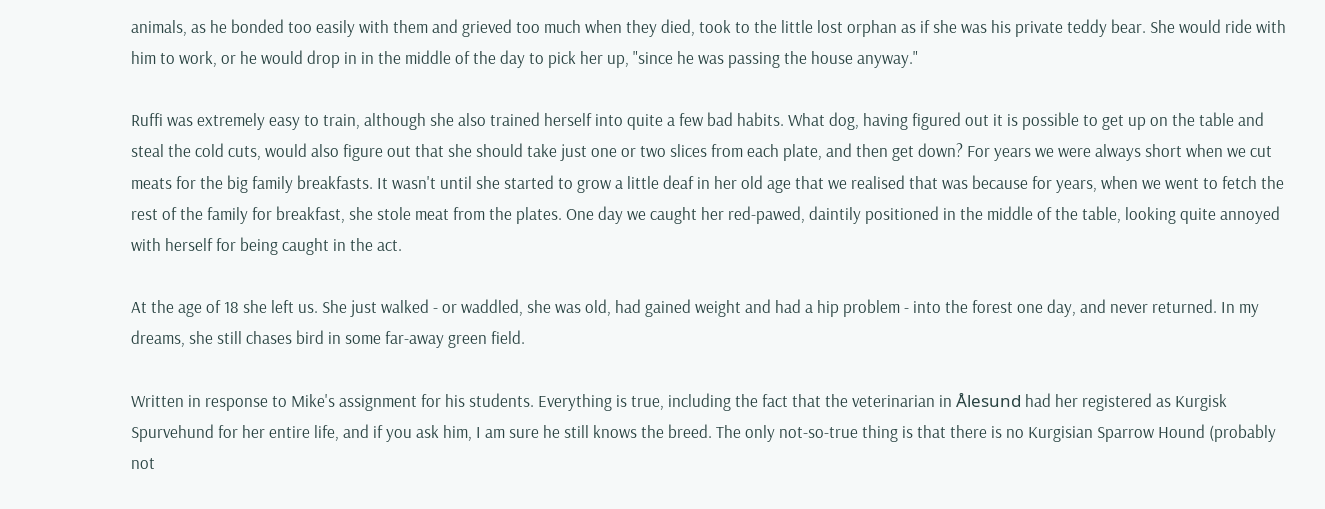animals, as he bonded too easily with them and grieved too much when they died, took to the little lost orphan as if she was his private teddy bear. She would ride with him to work, or he would drop in in the middle of the day to pick her up, "since he was passing the house anyway."

Ruffi was extremely easy to train, although she also trained herself into quite a few bad habits. What dog, having figured out it is possible to get up on the table and steal the cold cuts, would also figure out that she should take just one or two slices from each plate, and then get down? For years we were always short when we cut meats for the big family breakfasts. It wasn't until she started to grow a little deaf in her old age that we realised that was because for years, when we went to fetch the rest of the family for breakfast, she stole meat from the plates. One day we caught her red-pawed, daintily positioned in the middle of the table, looking quite annoyed with herself for being caught in the act.

At the age of 18 she left us. She just walked - or waddled, she was old, had gained weight and had a hip problem - into the forest one day, and never returned. In my dreams, she still chases bird in some far-away green field.

Written in response to Mike's assignment for his students. Everything is true, including the fact that the veterinarian in Ålesund had her registered as Kurgisk Spurvehund for her entire life, and if you ask him, I am sure he still knows the breed. The only not-so-true thing is that there is no Kurgisian Sparrow Hound (probably not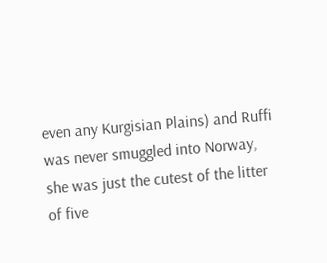even any Kurgisian Plains) and Ruffi was never smuggled into Norway, she was just the cutest of the litter of five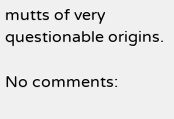mutts of very questionable origins.

No comments: